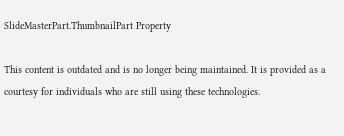SlideMasterPart.ThumbnailPart Property

This content is outdated and is no longer being maintained. It is provided as a courtesy for individuals who are still using these technologies.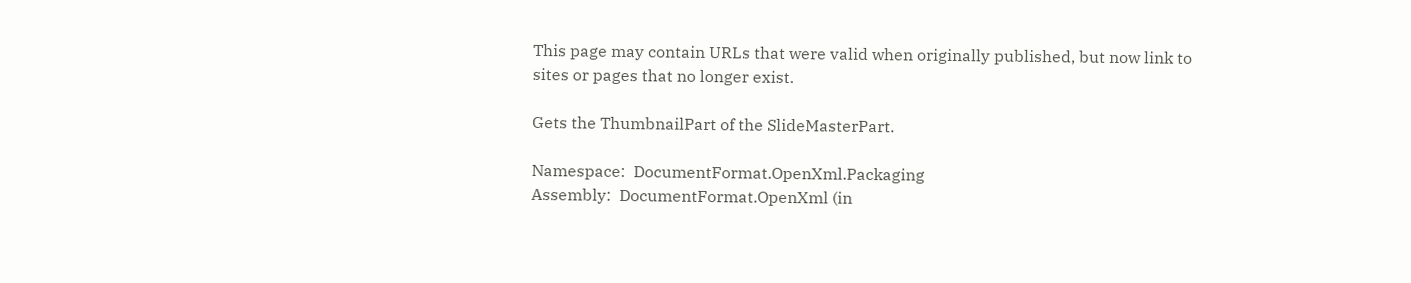This page may contain URLs that were valid when originally published, but now link to sites or pages that no longer exist.

Gets the ThumbnailPart of the SlideMasterPart.

Namespace:  DocumentFormat.OpenXml.Packaging
Assembly:  DocumentFormat.OpenXml (in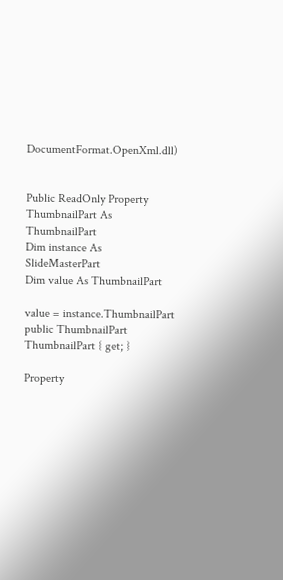DocumentFormat.OpenXml.dll)


Public ReadOnly Property ThumbnailPart As ThumbnailPart
Dim instance As SlideMasterPart
Dim value As ThumbnailPart

value = instance.ThumbnailPart
public ThumbnailPart ThumbnailPart { get; }

Property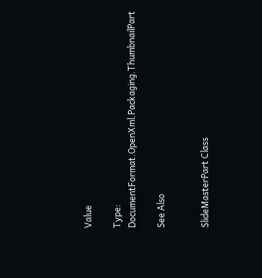Value

Type: DocumentFormat.OpenXml.Packaging.ThumbnailPart

See Also


SlideMasterPart Class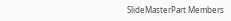SlideMasterPart Members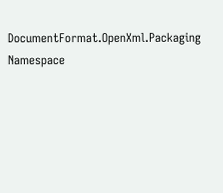DocumentFormat.OpenXml.Packaging Namespace